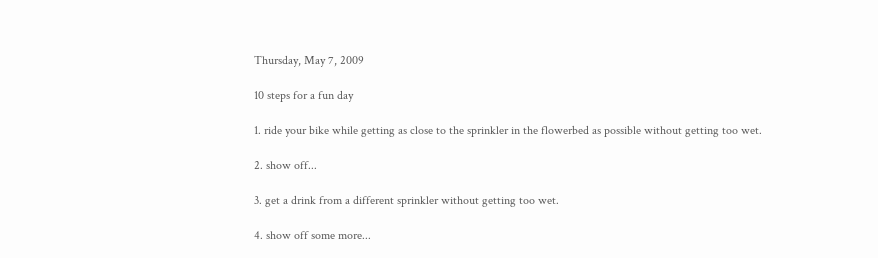Thursday, May 7, 2009

10 steps for a fun day

1. ride your bike while getting as close to the sprinkler in the flowerbed as possible without getting too wet.

2. show off...

3. get a drink from a different sprinkler without getting too wet.

4. show off some more...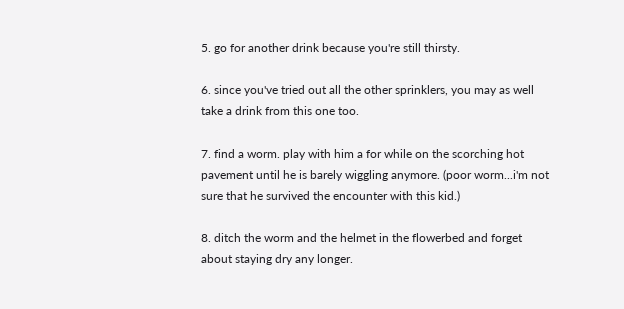5. go for another drink because you're still thirsty.

6. since you've tried out all the other sprinklers, you may as well take a drink from this one too.

7. find a worm. play with him a for while on the scorching hot pavement until he is barely wiggling anymore. (poor worm...i'm not sure that he survived the encounter with this kid.)

8. ditch the worm and the helmet in the flowerbed and forget about staying dry any longer.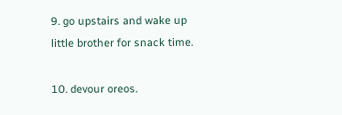9. go upstairs and wake up little brother for snack time.

10. devour oreos.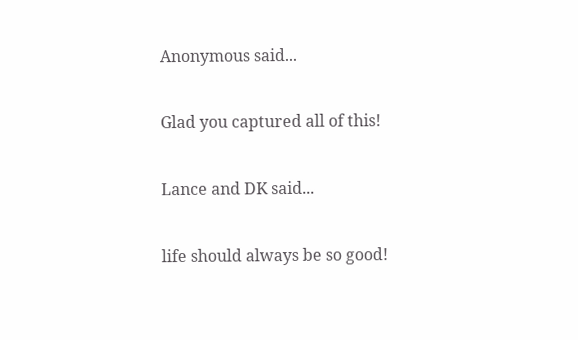Anonymous said...

Glad you captured all of this!

Lance and DK said...

life should always be so good!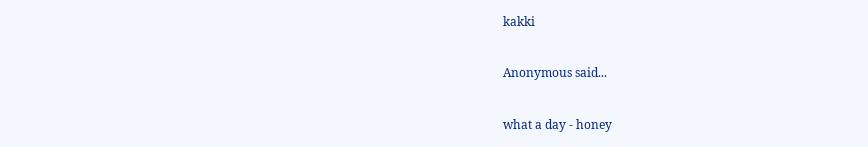kakki

Anonymous said...

what a day - honey